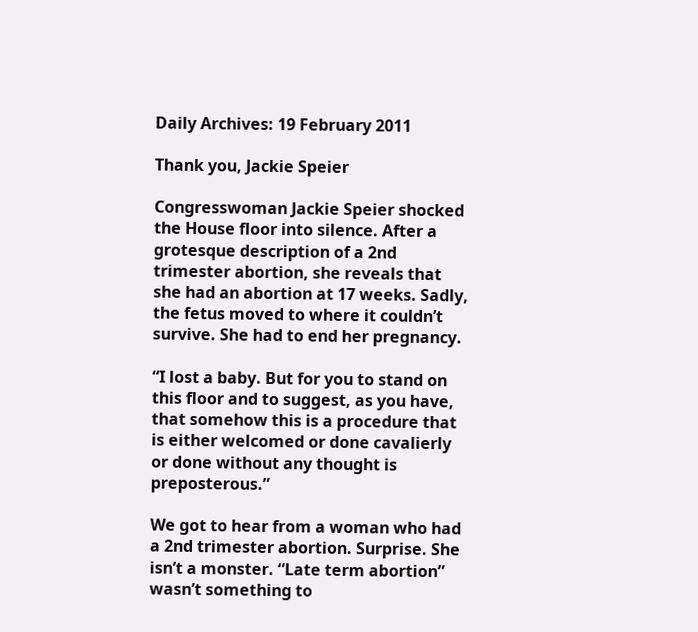Daily Archives: 19 February 2011

Thank you, Jackie Speier

Congresswoman Jackie Speier shocked the House floor into silence. After a grotesque description of a 2nd trimester abortion, she reveals that she had an abortion at 17 weeks. Sadly, the fetus moved to where it couldn’t survive. She had to end her pregnancy.

“I lost a baby. But for you to stand on this floor and to suggest, as you have, that somehow this is a procedure that is either welcomed or done cavalierly or done without any thought is preposterous.”

We got to hear from a woman who had a 2nd trimester abortion. Surprise. She isn’t a monster. “Late term abortion” wasn’t something to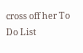cross off her To Do List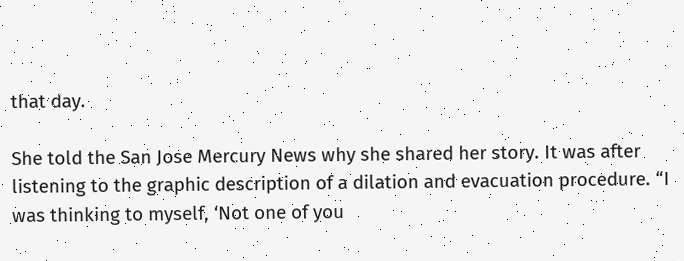that day.

She told the San Jose Mercury News why she shared her story. It was after listening to the graphic description of a dilation and evacuation procedure. “I was thinking to myself, ‘Not one of you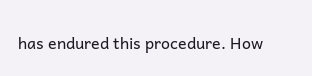has endured this procedure. How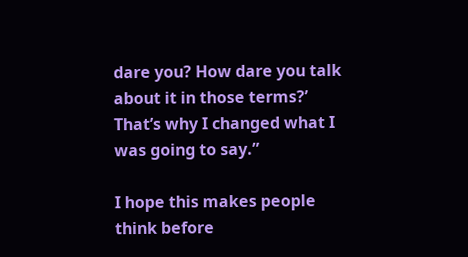dare you? How dare you talk about it in those terms?’ That’s why I changed what I was going to say.”

I hope this makes people think before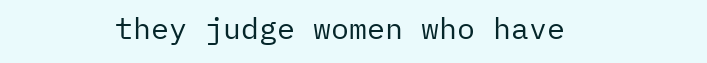they judge women who have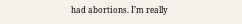had abortions. I’m really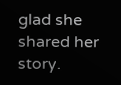glad she shared her story.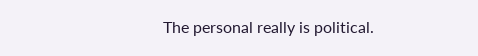The personal really is political.